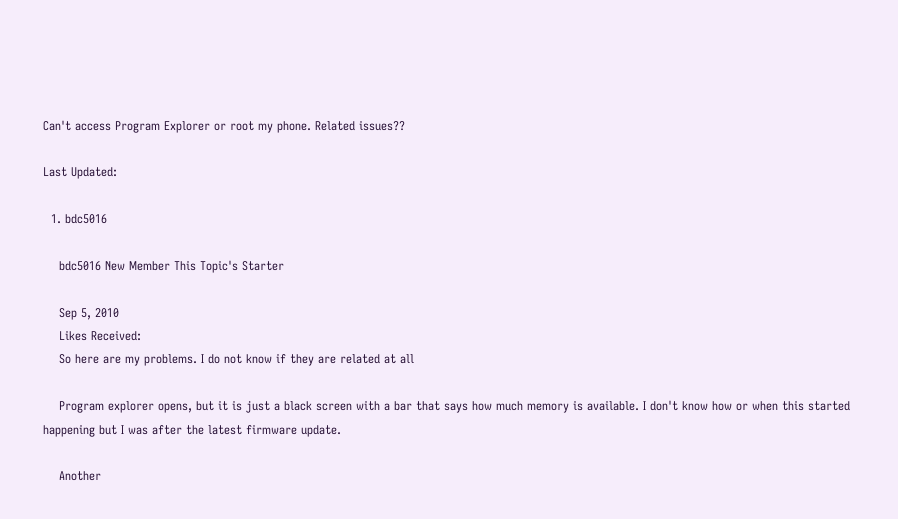Can't access Program Explorer or root my phone. Related issues??

Last Updated:

  1. bdc5016

    bdc5016 New Member This Topic's Starter

    Sep 5, 2010
    Likes Received:
    So here are my problems. I do not know if they are related at all

    Program explorer opens, but it is just a black screen with a bar that says how much memory is available. I don't know how or when this started happening but I was after the latest firmware update.

    Another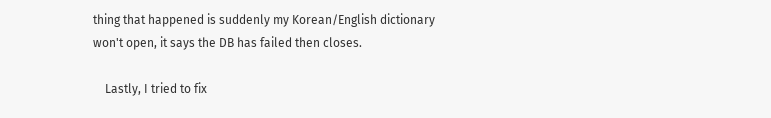thing that happened is suddenly my Korean/English dictionary won't open, it says the DB has failed then closes.

    Lastly, I tried to fix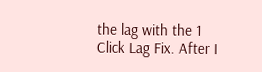the lag with the 1 Click Lag Fix. After I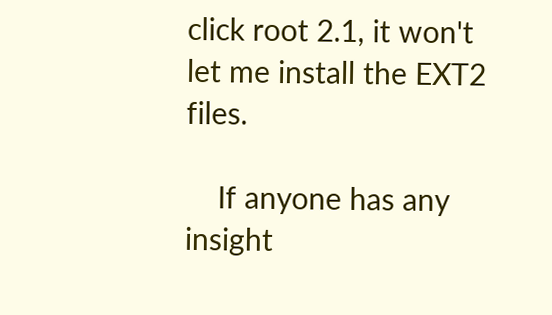click root 2.1, it won't let me install the EXT2 files.

    If anyone has any insight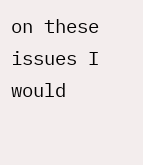on these issues I would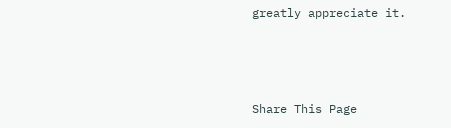greatly appreciate it.



Share This Page